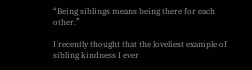“Being siblings means being there for each other.”

I recently thought that the loveliest example of sibling kindness I ever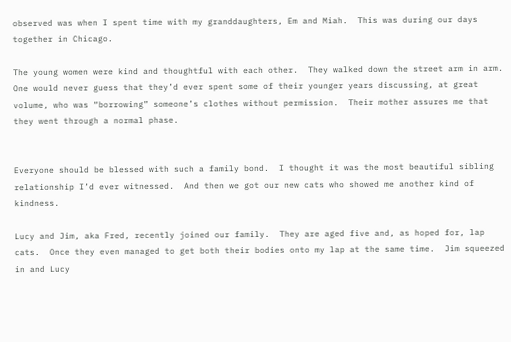observed was when I spent time with my granddaughters, Em and Miah.  This was during our days together in Chicago.

The young women were kind and thoughtful with each other.  They walked down the street arm in arm.  One would never guess that they’d ever spent some of their younger years discussing, at great volume, who was “borrowing” someone’s clothes without permission.  Their mother assures me that they went through a normal phase.


Everyone should be blessed with such a family bond.  I thought it was the most beautiful sibling relationship I’d ever witnessed.  And then we got our new cats who showed me another kind of kindness.

Lucy and Jim, aka Fred, recently joined our family.  They are aged five and, as hoped for, lap cats.  Once they even managed to get both their bodies onto my lap at the same time.  Jim squeezed in and Lucy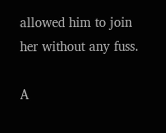allowed him to join her without any fuss.

A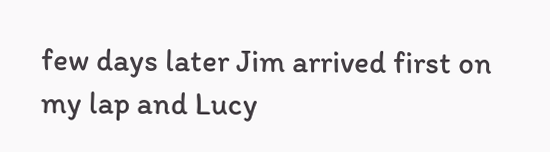few days later Jim arrived first on my lap and Lucy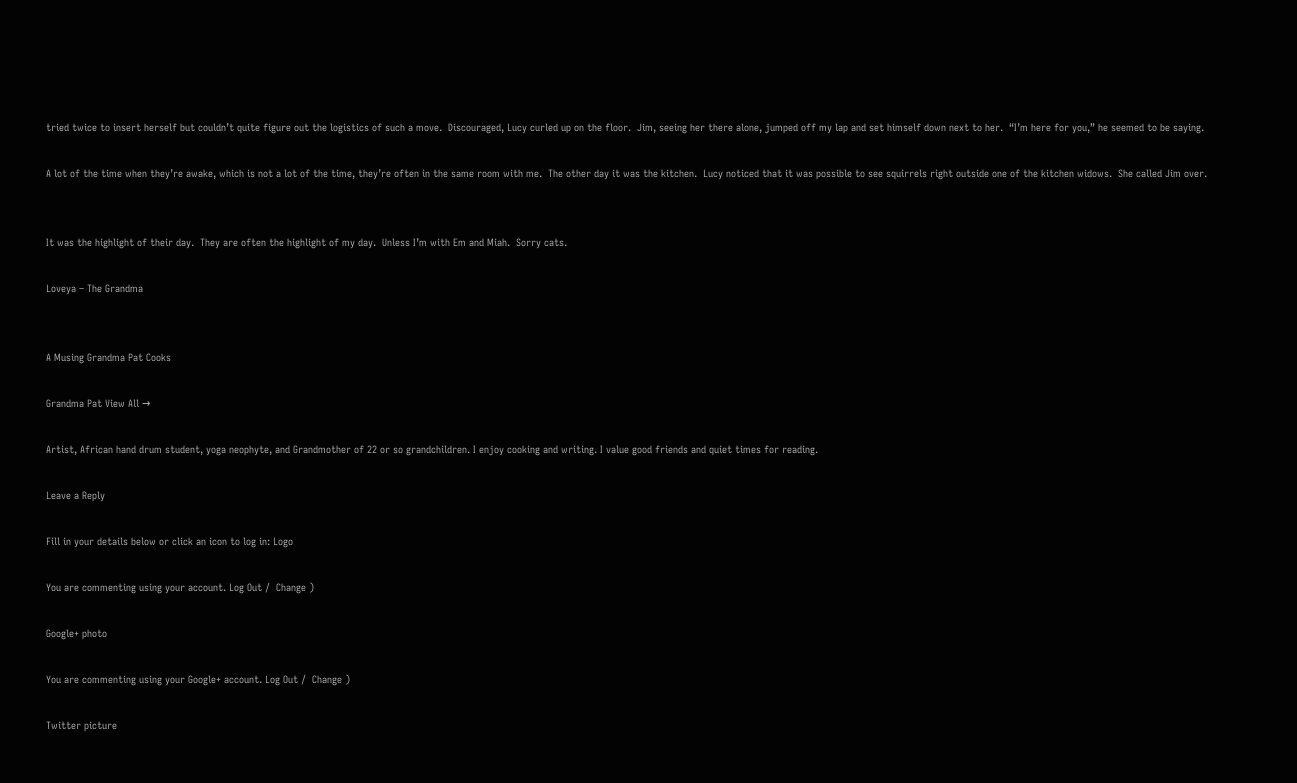tried twice to insert herself but couldn’t quite figure out the logistics of such a move.  Discouraged, Lucy curled up on the floor.  Jim, seeing her there alone, jumped off my lap and set himself down next to her.  “I’m here for you,” he seemed to be saying.

A lot of the time when they’re awake, which is not a lot of the time, they’re often in the same room with me.  The other day it was the kitchen.  Lucy noticed that it was possible to see squirrels right outside one of the kitchen widows.  She called Jim over.


It was the highlight of their day.  They are often the highlight of my day.  Unless I’m with Em and Miah.  Sorry cats.

Loveya – The Grandma


A Musing Grandma Pat Cooks

Grandma Pat View All →

Artist, African hand drum student, yoga neophyte, and Grandmother of 22 or so grandchildren. I enjoy cooking and writing. I value good friends and quiet times for reading.

Leave a Reply

Fill in your details below or click an icon to log in: Logo

You are commenting using your account. Log Out /  Change )

Google+ photo

You are commenting using your Google+ account. Log Out /  Change )

Twitter picture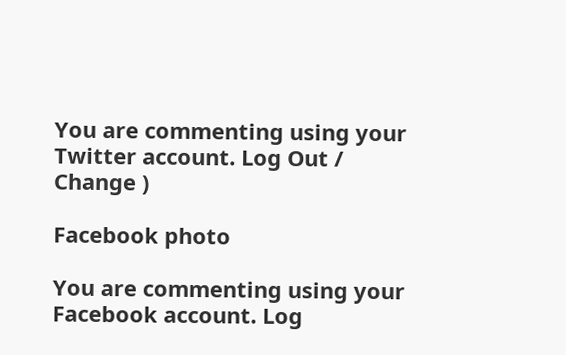You are commenting using your Twitter account. Log Out /  Change )

Facebook photo

You are commenting using your Facebook account. Log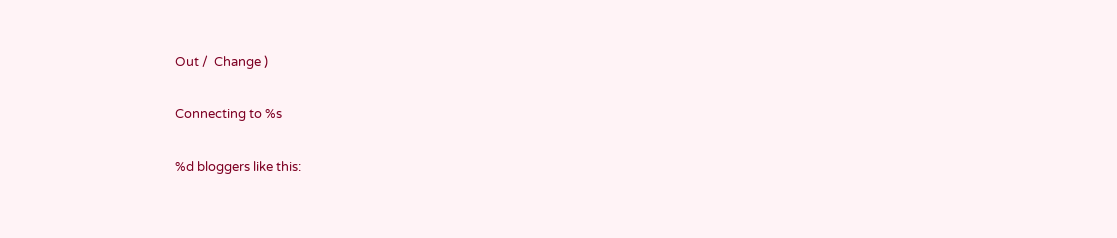Out /  Change )

Connecting to %s

%d bloggers like this: